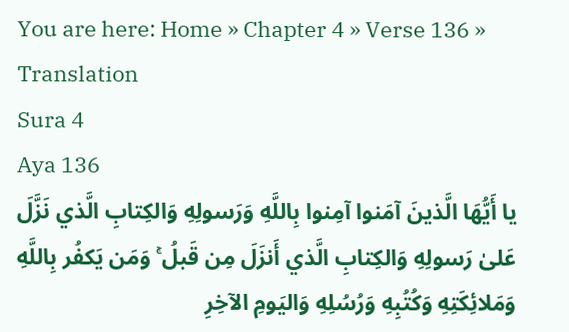You are here: Home » Chapter 4 » Verse 136 » Translation
Sura 4
Aya 136
يا أَيُّهَا الَّذينَ آمَنوا آمِنوا بِاللَّهِ وَرَسولِهِ وَالكِتابِ الَّذي نَزَّلَ عَلىٰ رَسولِهِ وَالكِتابِ الَّذي أَنزَلَ مِن قَبلُ ۚ وَمَن يَكفُر بِاللَّهِ وَمَلائِكَتِهِ وَكُتُبِهِ وَرُسُلِهِ وَاليَومِ الآخِرِ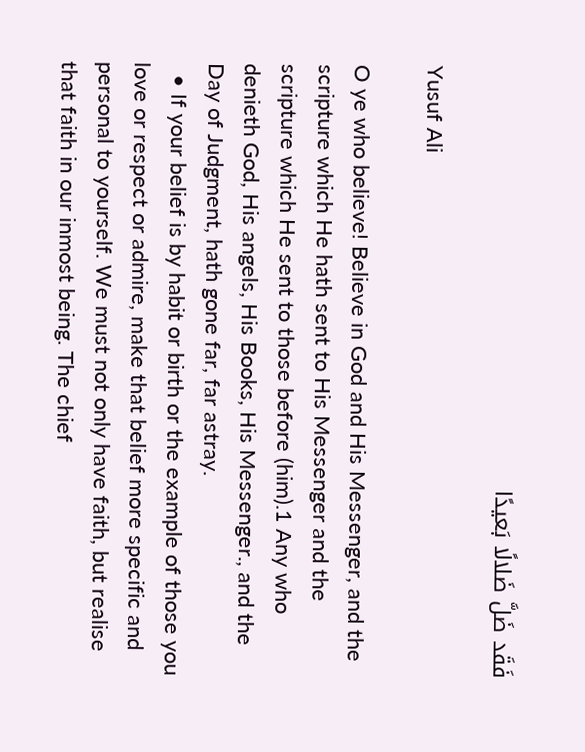فَقَد ضَلَّ ضَلالًا بَعيدًا

Yusuf Ali

O ye who believe! Believe in God and His Messenger, and the scripture which He hath sent to His Messenger and the scripture which He sent to those before (him).1 Any who denieth God, His angels, His Books, His Messenger., and the Day of Judgment, hath gone far, far astray.
  • If your belief is by habit or birth or the example of those you love or respect or admire, make that belief more specific and personal to yourself. We must not only have faith, but realise that faith in our inmost being. The chief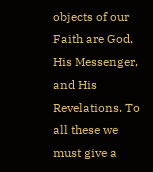objects of our Faith are God, His Messenger, and His Revelations. To all these we must give a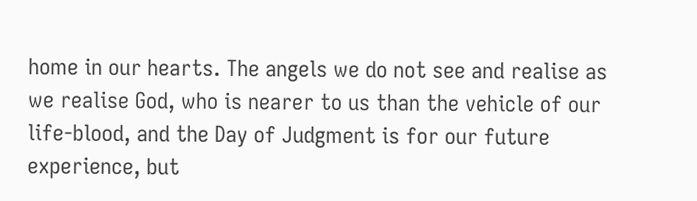home in our hearts. The angels we do not see and realise as we realise God, who is nearer to us than the vehicle of our life-blood, and the Day of Judgment is for our future experience, but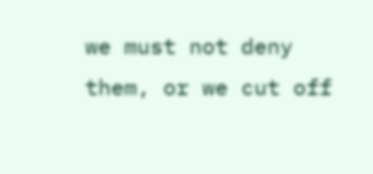we must not deny them, or we cut off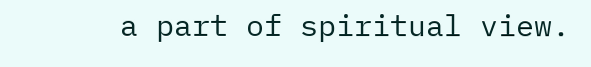a part of spiritual view.